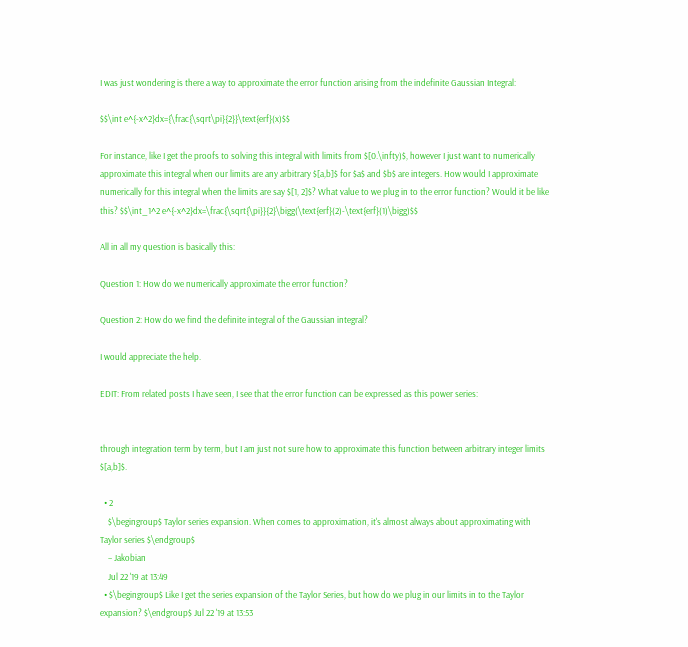I was just wondering is there a way to approximate the error function arising from the indefinite Gaussian Integral:

$$\int e^{-x^2}dx={\frac{\sqrt\pi}{2}}\text{erf}(x)$$

For instance, like I get the proofs to solving this integral with limits from $[0.\infty)$, however I just want to numerically approximate this integral when our limits are any arbitrary $[a,b]$ for $a$ and $b$ are integers. How would I approximate numerically for this integral when the limits are say $[1, 2]$? What value to we plug in to the error function? Would it be like this? $$\int_1^2 e^{-x^2}dx=\frac{\sqrt{\pi}}{2}\bigg(\text{erf}(2)-\text{erf}(1)\bigg)$$

All in all my question is basically this:

Question 1: How do we numerically approximate the error function?

Question 2: How do we find the definite integral of the Gaussian integral?

I would appreciate the help.

EDIT: From related posts I have seen, I see that the error function can be expressed as this power series:


through integration term by term, but I am just not sure how to approximate this function between arbitrary integer limits $[a,b]$.

  • 2
    $\begingroup$ Taylor series expansion. When comes to approximation, it's almost always about approximating with Taylor series $\endgroup$
    – Jakobian
    Jul 22 '19 at 13:49
  • $\begingroup$ Like I get the series expansion of the Taylor Series, but how do we plug in our limits in to the Taylor expansion? $\endgroup$ Jul 22 '19 at 13:53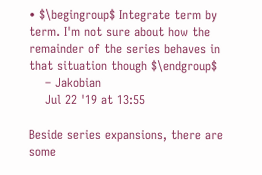• $\begingroup$ Integrate term by term. I'm not sure about how the remainder of the series behaves in that situation though $\endgroup$
    – Jakobian
    Jul 22 '19 at 13:55

Beside series expansions, there are some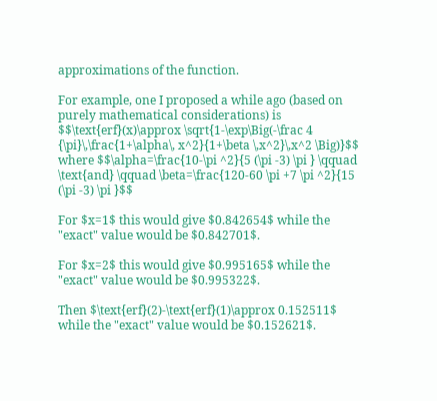approximations of the function.

For example, one I proposed a while ago (based on purely mathematical considerations) is $$\text{erf}(x)\approx \sqrt{1-\exp\Big(-\frac 4 {\pi}\,\frac{1+\alpha\, x^2}{1+\beta \,x^2}\,x^2 \Big)}$$ where $$\alpha=\frac{10-\pi ^2}{5 (\pi -3) \pi } \qquad \text{and} \qquad \beta=\frac{120-60 \pi +7 \pi ^2}{15 (\pi -3) \pi }$$

For $x=1$ this would give $0.842654$ while the "exact" value would be $0.842701$.

For $x=2$ this would give $0.995165$ while the "exact" value would be $0.995322$.

Then $\text{erf}(2)-\text{erf}(1)\approx 0.152511$ while the "exact" value would be $0.152621$.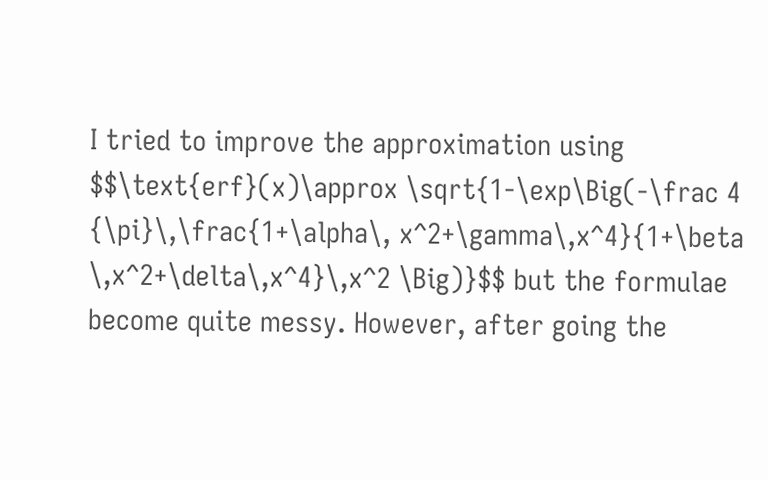I tried to improve the approximation using $$\text{erf}(x)\approx \sqrt{1-\exp\Big(-\frac 4 {\pi}\,\frac{1+\alpha\, x^2+\gamma\,x^4}{1+\beta \,x^2+\delta\,x^4}\,x^2 \Big)}$$ but the formulae become quite messy. However, after going the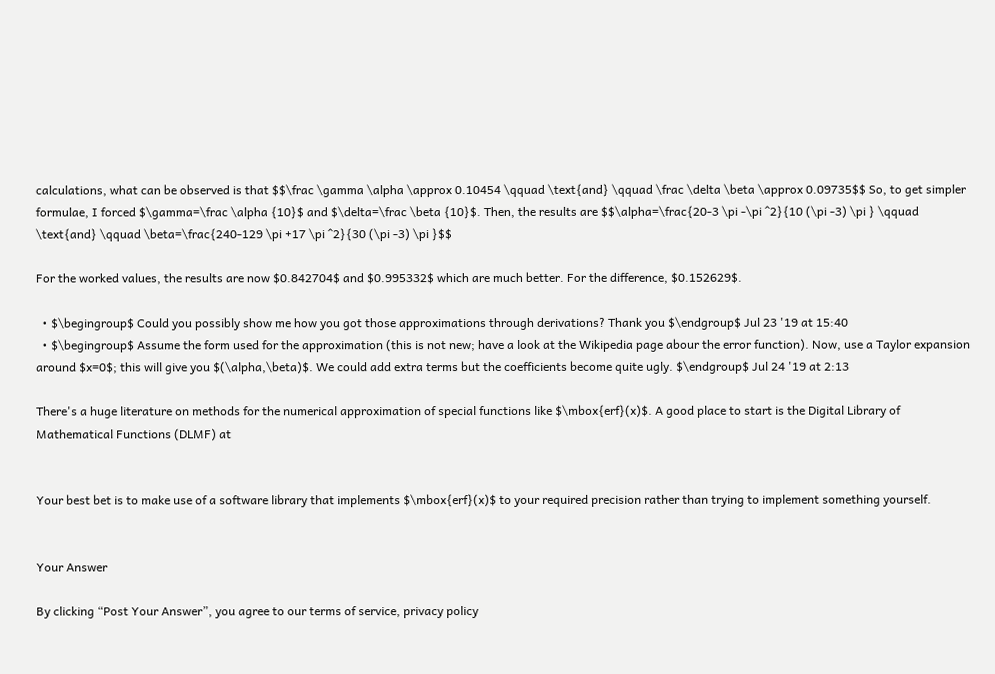calculations, what can be observed is that $$\frac \gamma \alpha \approx 0.10454 \qquad \text{and} \qquad \frac \delta \beta \approx 0.09735$$ So, to get simpler formulae, I forced $\gamma=\frac \alpha {10}$ and $\delta=\frac \beta {10}$. Then, the results are $$\alpha=\frac{20-3 \pi -\pi ^2}{10 (\pi -3) \pi } \qquad \text{and} \qquad \beta=\frac{240-129 \pi +17 \pi ^2}{30 (\pi -3) \pi }$$

For the worked values, the results are now $0.842704$ and $0.995332$ which are much better. For the difference, $0.152629$.

  • $\begingroup$ Could you possibly show me how you got those approximations through derivations? Thank you $\endgroup$ Jul 23 '19 at 15:40
  • $\begingroup$ Assume the form used for the approximation (this is not new; have a look at the Wikipedia page abour the error function). Now, use a Taylor expansion around $x=0$; this will give you $(\alpha,\beta)$. We could add extra terms but the coefficients become quite ugly. $\endgroup$ Jul 24 '19 at 2:13

There's a huge literature on methods for the numerical approximation of special functions like $\mbox{erf}(x)$. A good place to start is the Digital Library of Mathematical Functions (DLMF) at


Your best bet is to make use of a software library that implements $\mbox{erf}(x)$ to your required precision rather than trying to implement something yourself.


Your Answer

By clicking “Post Your Answer”, you agree to our terms of service, privacy policy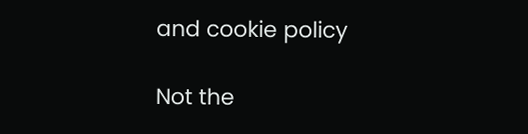and cookie policy

Not the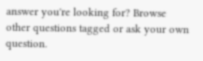answer you're looking for? Browse other questions tagged or ask your own question.